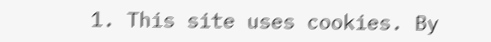1. This site uses cookies. By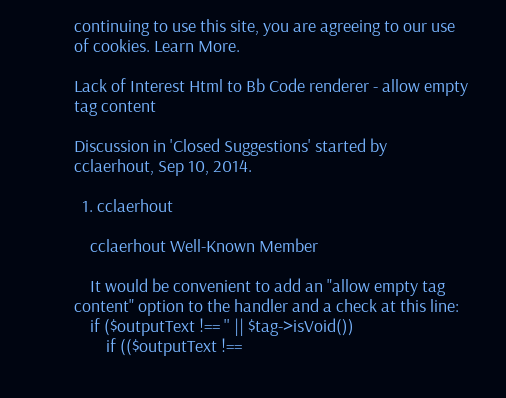continuing to use this site, you are agreeing to our use of cookies. Learn More.

Lack of Interest Html to Bb Code renderer - allow empty tag content

Discussion in 'Closed Suggestions' started by cclaerhout, Sep 10, 2014.

  1. cclaerhout

    cclaerhout Well-Known Member

    It would be convenient to add an "allow empty tag content" option to the handler and a check at this line:
    if ($outputText !== '' || $tag->isVoid())
        if (($outputText !==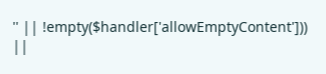'' || !empty($handler['allowEmptyContent'])) ||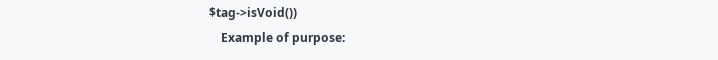$tag->isVoid())
    Example of purpose: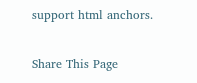support html anchors.

Share This Page